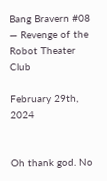Bang Bravern #08 — Revenge of the Robot Theater Club

February 29th, 2024


Oh thank god. No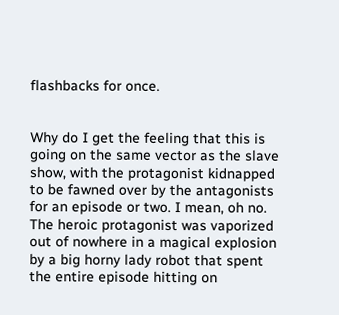flashbacks for once.


Why do I get the feeling that this is going on the same vector as the slave show, with the protagonist kidnapped to be fawned over by the antagonists for an episode or two. I mean, oh no. The heroic protagonist was vaporized out of nowhere in a magical explosion by a big horny lady robot that spent the entire episode hitting on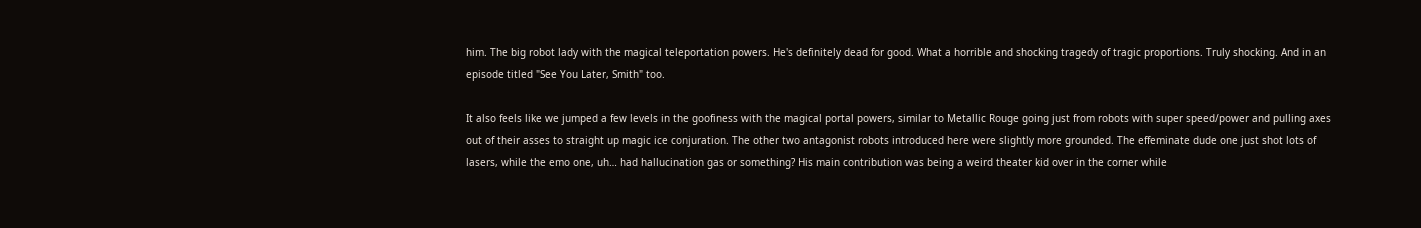him. The big robot lady with the magical teleportation powers. He's definitely dead for good. What a horrible and shocking tragedy of tragic proportions. Truly shocking. And in an episode titled "See You Later, Smith" too.

It also feels like we jumped a few levels in the goofiness with the magical portal powers, similar to Metallic Rouge going just from robots with super speed/power and pulling axes out of their asses to straight up magic ice conjuration. The other two antagonist robots introduced here were slightly more grounded. The effeminate dude one just shot lots of lasers, while the emo one, uh… had hallucination gas or something? His main contribution was being a weird theater kid over in the corner while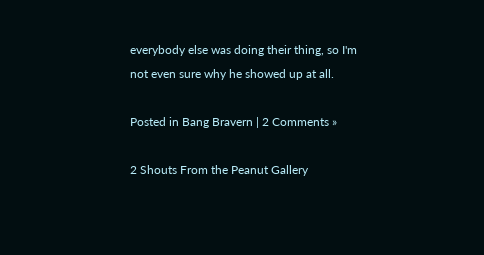everybody else was doing their thing, so I'm not even sure why he showed up at all.

Posted in Bang Bravern | 2 Comments »

2 Shouts From the Peanut Gallery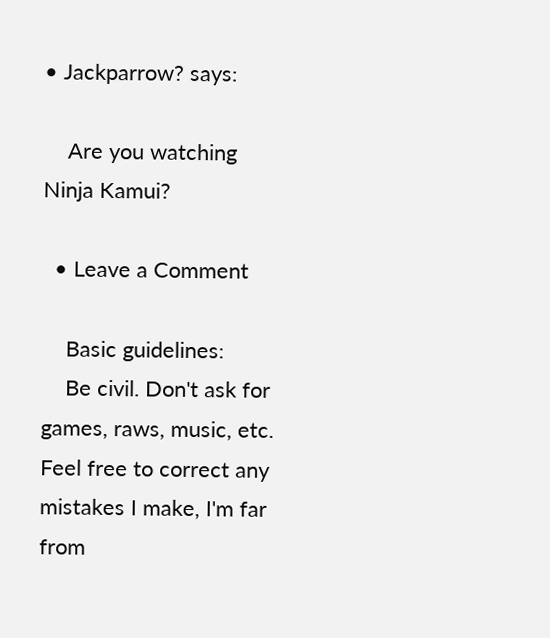• Jackparrow? says:

    Are you watching Ninja Kamui?

  • Leave a Comment

    Basic guidelines:
    Be civil. Don't ask for games, raws, music, etc. Feel free to correct any mistakes I make, I'm far from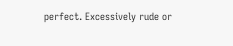perfect. Excessively rude or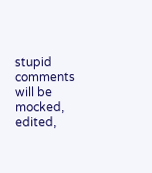stupid comments will be mocked, edited,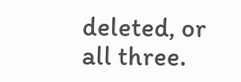deleted, or all three.